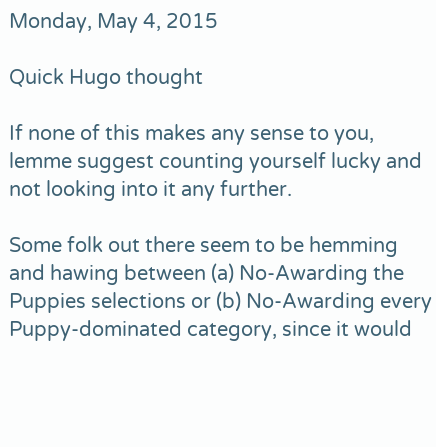Monday, May 4, 2015

Quick Hugo thought

If none of this makes any sense to you, lemme suggest counting yourself lucky and not looking into it any further.

Some folk out there seem to be hemming and hawing between (a) No-Awarding the Puppies selections or (b) No-Awarding every Puppy-dominated category, since it would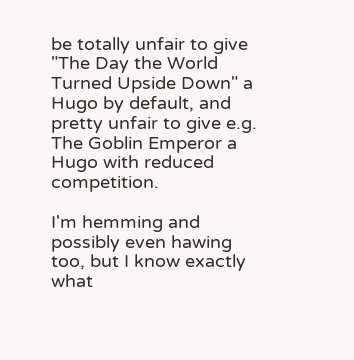be totally unfair to give "The Day the World Turned Upside Down" a Hugo by default, and pretty unfair to give e.g. The Goblin Emperor a Hugo with reduced competition.

I'm hemming and possibly even hawing too, but I know exactly what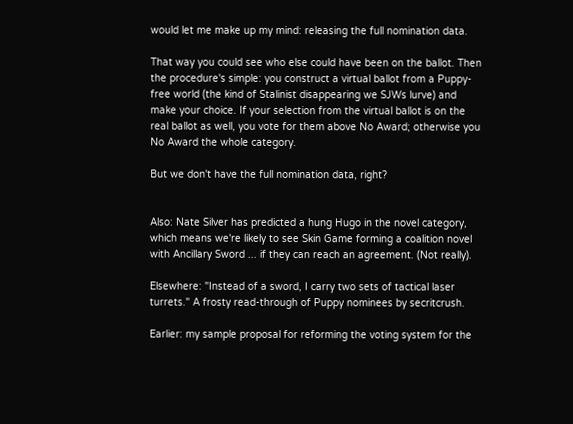would let me make up my mind: releasing the full nomination data.

That way you could see who else could have been on the ballot. Then the procedure's simple: you construct a virtual ballot from a Puppy-free world (the kind of Stalinist disappearing we SJWs lurve) and make your choice. If your selection from the virtual ballot is on the real ballot as well, you vote for them above No Award; otherwise you No Award the whole category.

But we don't have the full nomination data, right?


Also: Nate Silver has predicted a hung Hugo in the novel category, which means we're likely to see Skin Game forming a coalition novel with Ancillary Sword ... if they can reach an agreement. (Not really).

Elsewhere: "Instead of a sword, I carry two sets of tactical laser turrets." A frosty read-through of Puppy nominees by secritcrush.

Earlier: my sample proposal for reforming the voting system for the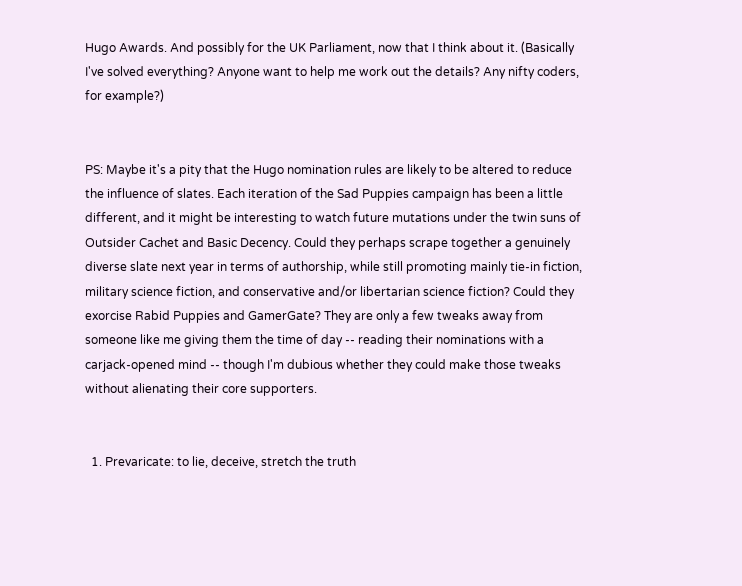Hugo Awards. And possibly for the UK Parliament, now that I think about it. (Basically I've solved everything? Anyone want to help me work out the details? Any nifty coders, for example?)


PS: Maybe it's a pity that the Hugo nomination rules are likely to be altered to reduce the influence of slates. Each iteration of the Sad Puppies campaign has been a little different, and it might be interesting to watch future mutations under the twin suns of Outsider Cachet and Basic Decency. Could they perhaps scrape together a genuinely diverse slate next year in terms of authorship, while still promoting mainly tie-in fiction, military science fiction, and conservative and/or libertarian science fiction? Could they exorcise Rabid Puppies and GamerGate? They are only a few tweaks away from someone like me giving them the time of day -- reading their nominations with a carjack-opened mind -- though I'm dubious whether they could make those tweaks without alienating their core supporters.


  1. Prevaricate: to lie, deceive, stretch the truth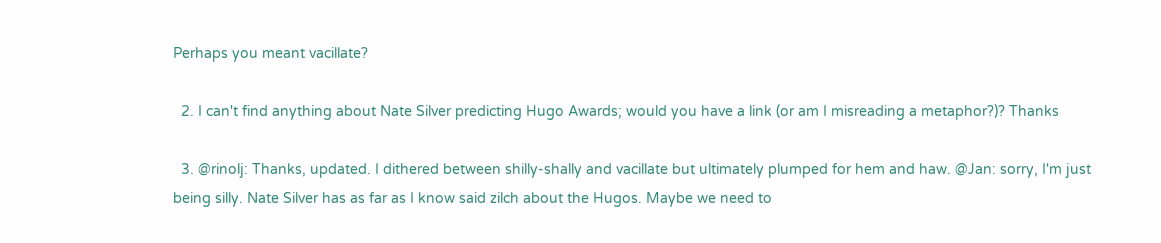Perhaps you meant vacillate?

  2. I can't find anything about Nate Silver predicting Hugo Awards; would you have a link (or am I misreading a metaphor?)? Thanks

  3. @rinolj: Thanks, updated. I dithered between shilly-shally and vacillate but ultimately plumped for hem and haw. @Jan: sorry, I'm just being silly. Nate Silver has as far as I know said zilch about the Hugos. Maybe we need to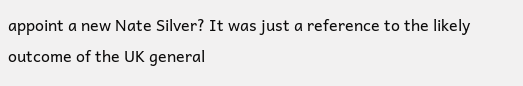appoint a new Nate Silver? It was just a reference to the likely outcome of the UK general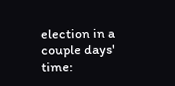election in a couple days' time: